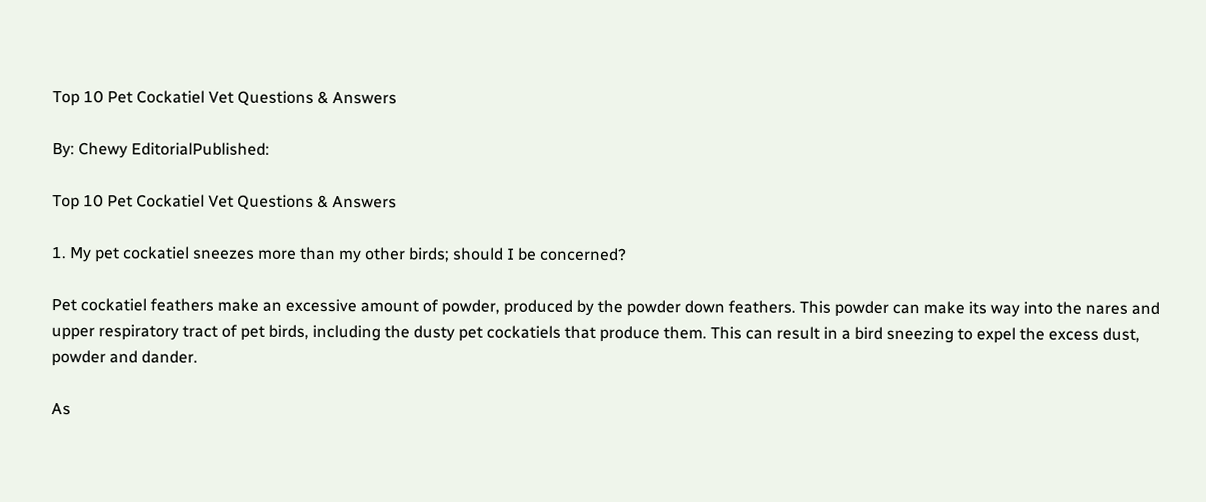Top 10 Pet Cockatiel Vet Questions & Answers

By: Chewy EditorialPublished:

Top 10 Pet Cockatiel Vet Questions & Answers

1. My pet cockatiel sneezes more than my other birds; should I be concerned?

Pet cockatiel feathers make an excessive amount of powder, produced by the powder down feathers. This powder can make its way into the nares and upper respiratory tract of pet birds, including the dusty pet cockatiels that produce them. This can result in a bird sneezing to expel the excess dust, powder and dander.

As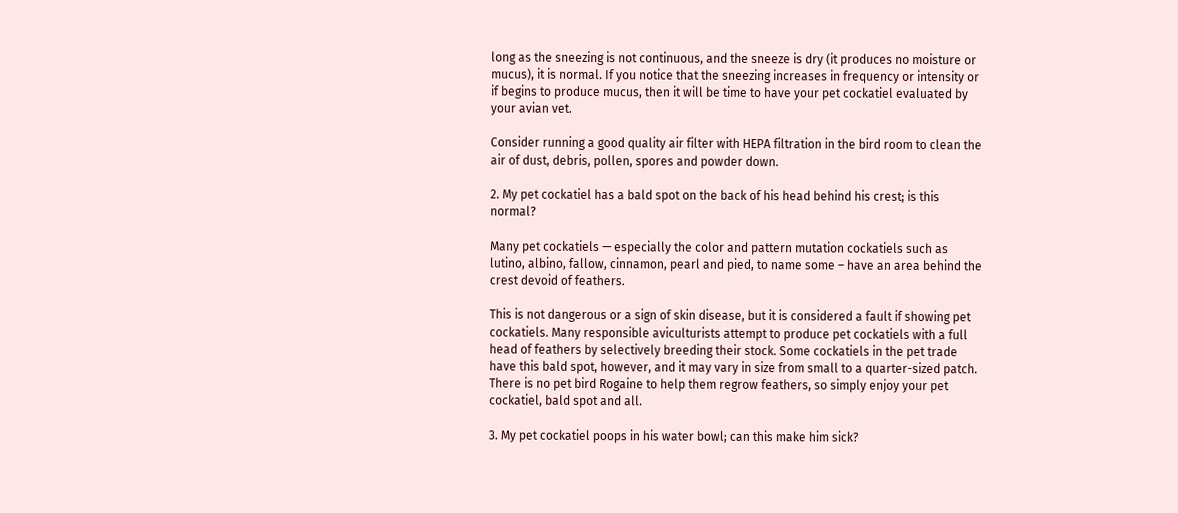long as the sneezing is not continuous, and the sneeze is dry (it produces no moisture or mucus), it is normal. If you notice that the sneezing increases in frequency or intensity or if begins to produce mucus, then it will be time to have your pet cockatiel evaluated by your avian vet.

Consider running a good quality air filter with HEPA filtration in the bird room to clean the air of dust, debris, pollen, spores and powder down.

2. My pet cockatiel has a bald spot on the back of his head behind his crest; is this normal?

Many pet cockatiels — especially the color and pattern mutation cockatiels such as lutino, albino, fallow, cinnamon, pearl and pied, to name some – have an area behind the crest devoid of feathers.

This is not dangerous or a sign of skin disease, but it is considered a fault if showing pet cockatiels. Many responsible aviculturists attempt to produce pet cockatiels with a full head of feathers by selectively breeding their stock. Some cockatiels in the pet trade have this bald spot, however, and it may vary in size from small to a quarter-sized patch. There is no pet bird Rogaine to help them regrow feathers, so simply enjoy your pet cockatiel, bald spot and all.

3. My pet cockatiel poops in his water bowl; can this make him sick?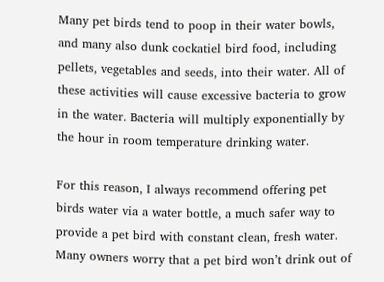Many pet birds tend to poop in their water bowls, and many also dunk cockatiel bird food, including pellets, vegetables and seeds, into their water. All of these activities will cause excessive bacteria to grow in the water. Bacteria will multiply exponentially by the hour in room temperature drinking water.

For this reason, I always recommend offering pet birds water via a water bottle, a much safer way to provide a pet bird with constant clean, fresh water. Many owners worry that a pet bird won’t drink out of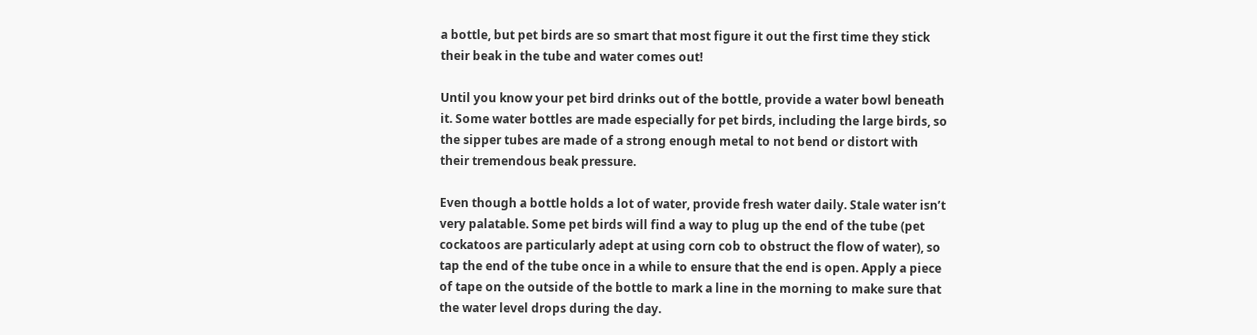a bottle, but pet birds are so smart that most figure it out the first time they stick their beak in the tube and water comes out!

Until you know your pet bird drinks out of the bottle, provide a water bowl beneath it. Some water bottles are made especially for pet birds, including the large birds, so the sipper tubes are made of a strong enough metal to not bend or distort with their tremendous beak pressure.

Even though a bottle holds a lot of water, provide fresh water daily. Stale water isn’t very palatable. Some pet birds will find a way to plug up the end of the tube (pet cockatoos are particularly adept at using corn cob to obstruct the flow of water), so tap the end of the tube once in a while to ensure that the end is open. Apply a piece of tape on the outside of the bottle to mark a line in the morning to make sure that the water level drops during the day.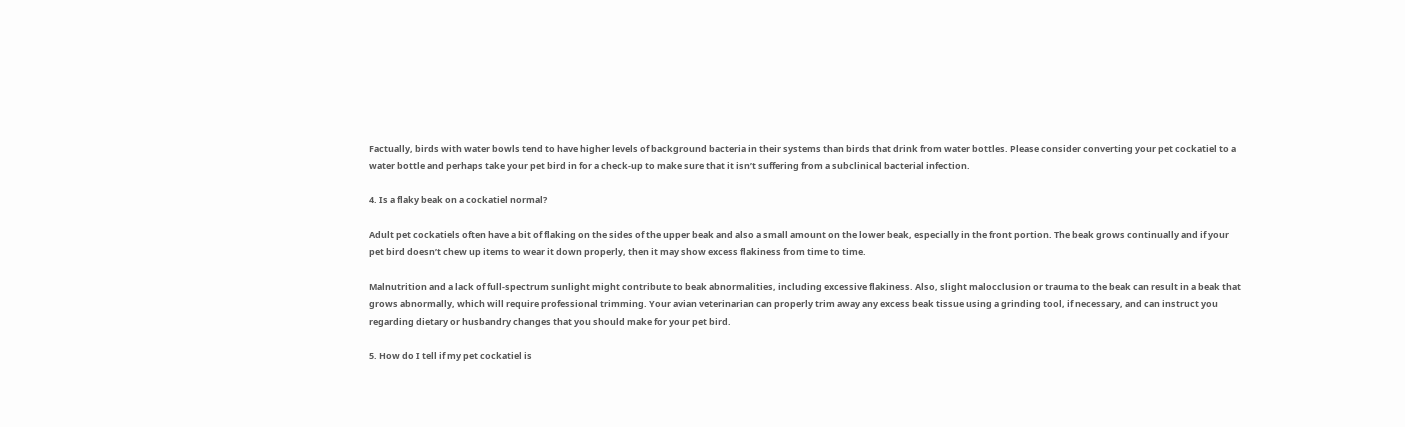Factually, birds with water bowls tend to have higher levels of background bacteria in their systems than birds that drink from water bottles. Please consider converting your pet cockatiel to a water bottle and perhaps take your pet bird in for a check-up to make sure that it isn’t suffering from a subclinical bacterial infection.

4. Is a flaky beak on a cockatiel normal?

Adult pet cockatiels often have a bit of flaking on the sides of the upper beak and also a small amount on the lower beak, especially in the front portion. The beak grows continually and if your pet bird doesn’t chew up items to wear it down properly, then it may show excess flakiness from time to time.

Malnutrition and a lack of full-spectrum sunlight might contribute to beak abnormalities, including excessive flakiness. Also, slight malocclusion or trauma to the beak can result in a beak that grows abnormally, which will require professional trimming. Your avian veterinarian can properly trim away any excess beak tissue using a grinding tool, if necessary, and can instruct you regarding dietary or husbandry changes that you should make for your pet bird.

5. How do I tell if my pet cockatiel is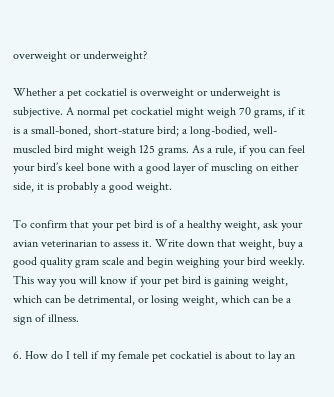overweight or underweight?

Whether a pet cockatiel is overweight or underweight is subjective. A normal pet cockatiel might weigh 70 grams, if it is a small-boned, short-stature bird; a long-bodied, well-muscled bird might weigh 125 grams. As a rule, if you can feel your bird’s keel bone with a good layer of muscling on either side, it is probably a good weight.

To confirm that your pet bird is of a healthy weight, ask your avian veterinarian to assess it. Write down that weight, buy a good quality gram scale and begin weighing your bird weekly. This way you will know if your pet bird is gaining weight, which can be detrimental, or losing weight, which can be a sign of illness.

6. How do I tell if my female pet cockatiel is about to lay an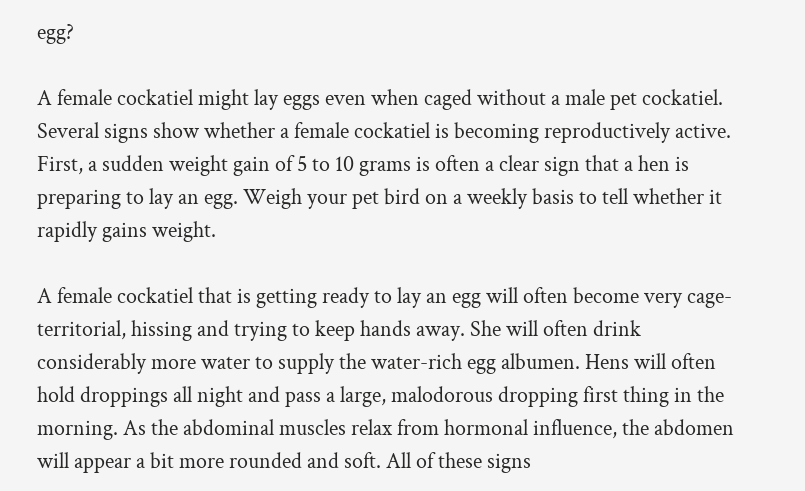egg?

A female cockatiel might lay eggs even when caged without a male pet cockatiel. Several signs show whether a female cockatiel is becoming reproductively active. First, a sudden weight gain of 5 to 10 grams is often a clear sign that a hen is preparing to lay an egg. Weigh your pet bird on a weekly basis to tell whether it rapidly gains weight.

A female cockatiel that is getting ready to lay an egg will often become very cage-territorial, hissing and trying to keep hands away. She will often drink considerably more water to supply the water-rich egg albumen. Hens will often hold droppings all night and pass a large, malodorous dropping first thing in the morning. As the abdominal muscles relax from hormonal influence, the abdomen will appear a bit more rounded and soft. All of these signs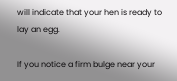will indicate that your hen is ready to lay an egg.

If you notice a firm bulge near your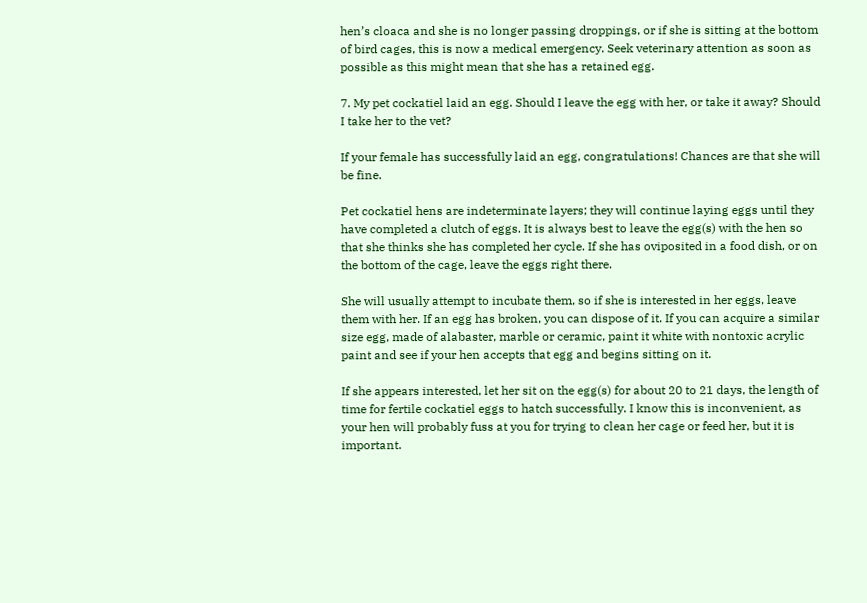hen’s cloaca and she is no longer passing droppings, or if she is sitting at the bottom of bird cages, this is now a medical emergency. Seek veterinary attention as soon as possible as this might mean that she has a retained egg.

7. My pet cockatiel laid an egg. Should I leave the egg with her, or take it away? Should I take her to the vet?

If your female has successfully laid an egg, congratulations! Chances are that she will be fine.

Pet cockatiel hens are indeterminate layers; they will continue laying eggs until they have completed a clutch of eggs. It is always best to leave the egg(s) with the hen so that she thinks she has completed her cycle. If she has oviposited in a food dish, or on the bottom of the cage, leave the eggs right there.

She will usually attempt to incubate them, so if she is interested in her eggs, leave them with her. If an egg has broken, you can dispose of it. If you can acquire a similar size egg, made of alabaster, marble or ceramic, paint it white with nontoxic acrylic paint and see if your hen accepts that egg and begins sitting on it.

If she appears interested, let her sit on the egg(s) for about 20 to 21 days, the length of time for fertile cockatiel eggs to hatch successfully. I know this is inconvenient, as your hen will probably fuss at you for trying to clean her cage or feed her, but it is important.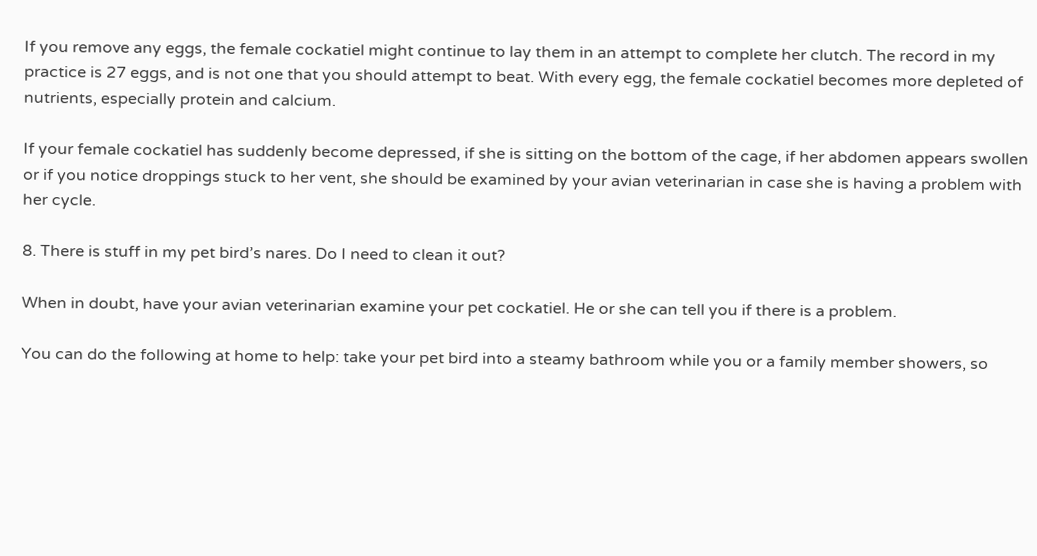If you remove any eggs, the female cockatiel might continue to lay them in an attempt to complete her clutch. The record in my practice is 27 eggs, and is not one that you should attempt to beat. With every egg, the female cockatiel becomes more depleted of nutrients, especially protein and calcium.

If your female cockatiel has suddenly become depressed, if she is sitting on the bottom of the cage, if her abdomen appears swollen or if you notice droppings stuck to her vent, she should be examined by your avian veterinarian in case she is having a problem with her cycle.

8. There is stuff in my pet bird’s nares. Do I need to clean it out?

When in doubt, have your avian veterinarian examine your pet cockatiel. He or she can tell you if there is a problem.

You can do the following at home to help: take your pet bird into a steamy bathroom while you or a family member showers, so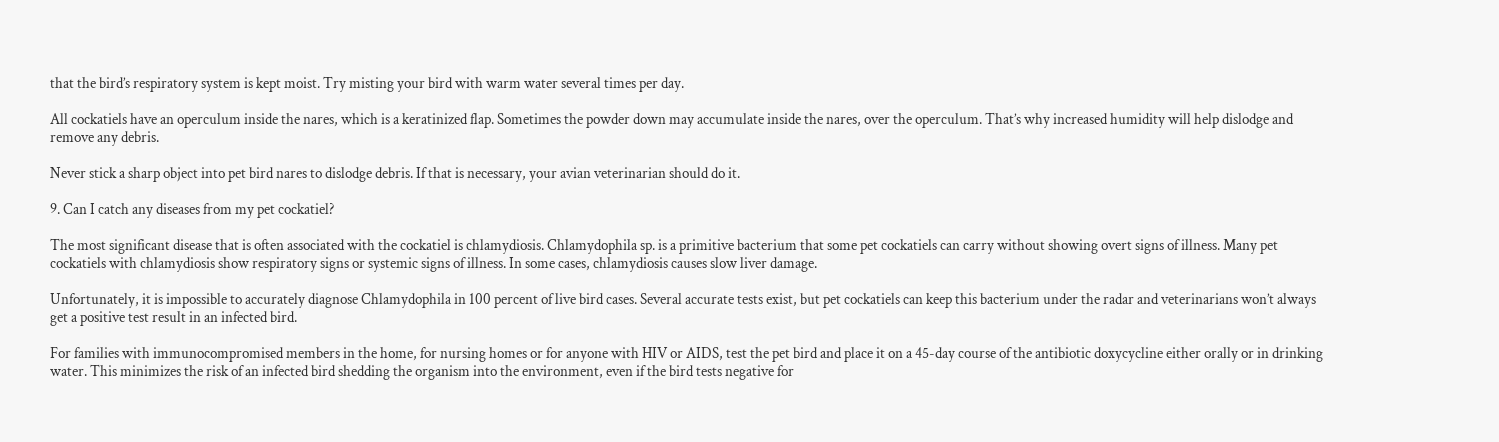that the bird’s respiratory system is kept moist. Try misting your bird with warm water several times per day.

All cockatiels have an operculum inside the nares, which is a keratinized flap. Sometimes the powder down may accumulate inside the nares, over the operculum. That’s why increased humidity will help dislodge and remove any debris.

Never stick a sharp object into pet bird nares to dislodge debris. If that is necessary, your avian veterinarian should do it.

9. Can I catch any diseases from my pet cockatiel?

The most significant disease that is often associated with the cockatiel is chlamydiosis. Chlamydophila sp. is a primitive bacterium that some pet cockatiels can carry without showing overt signs of illness. Many pet cockatiels with chlamydiosis show respiratory signs or systemic signs of illness. In some cases, chlamydiosis causes slow liver damage.

Unfortunately, it is impossible to accurately diagnose Chlamydophila in 100 percent of live bird cases. Several accurate tests exist, but pet cockatiels can keep this bacterium under the radar and veterinarians won’t always get a positive test result in an infected bird.

For families with immunocompromised members in the home, for nursing homes or for anyone with HIV or AIDS, test the pet bird and place it on a 45-day course of the antibiotic doxycycline either orally or in drinking water. This minimizes the risk of an infected bird shedding the organism into the environment, even if the bird tests negative for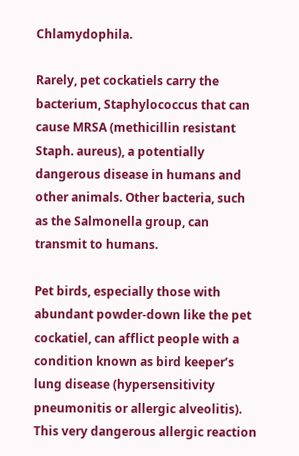Chlamydophila.

Rarely, pet cockatiels carry the bacterium, Staphylococcus that can cause MRSA (methicillin resistant Staph. aureus), a potentially dangerous disease in humans and other animals. Other bacteria, such as the Salmonella group, can transmit to humans.

Pet birds, especially those with abundant powder-down like the pet cockatiel, can afflict people with a condition known as bird keeper’s lung disease (hypersensitivity pneumonitis or allergic alveolitis). This very dangerous allergic reaction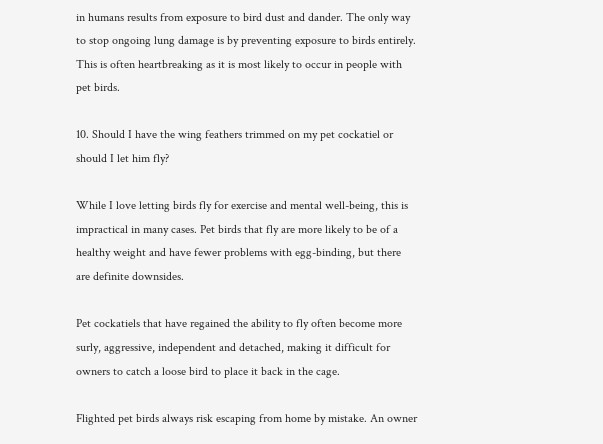in humans results from exposure to bird dust and dander. The only way to stop ongoing lung damage is by preventing exposure to birds entirely. This is often heartbreaking as it is most likely to occur in people with pet birds.

10. Should I have the wing feathers trimmed on my pet cockatiel or should I let him fly?

While I love letting birds fly for exercise and mental well-being, this is impractical in many cases. Pet birds that fly are more likely to be of a healthy weight and have fewer problems with egg-binding, but there are definite downsides.

Pet cockatiels that have regained the ability to fly often become more surly, aggressive, independent and detached, making it difficult for owners to catch a loose bird to place it back in the cage.

Flighted pet birds always risk escaping from home by mistake. An owner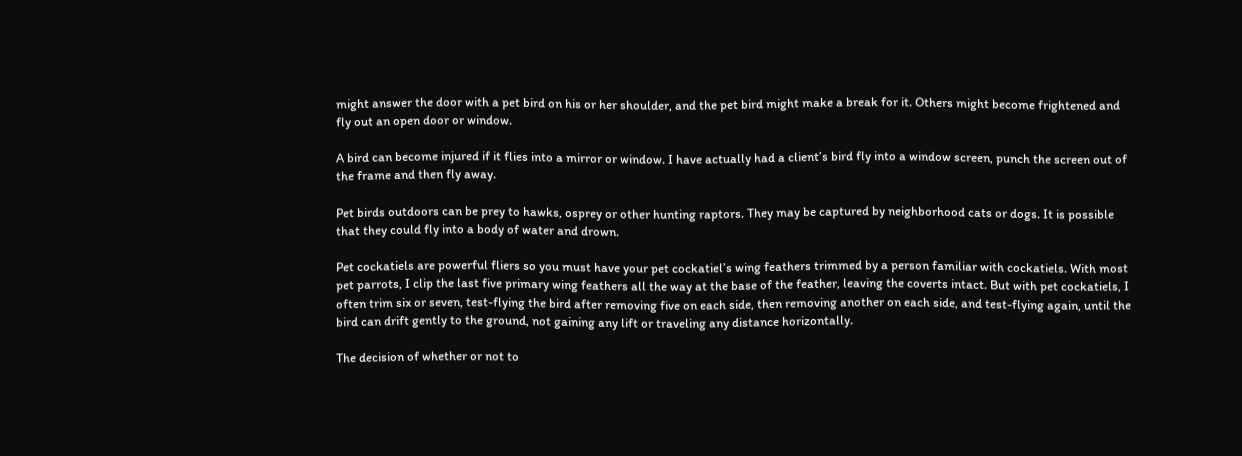might answer the door with a pet bird on his or her shoulder, and the pet bird might make a break for it. Others might become frightened and fly out an open door or window.

A bird can become injured if it flies into a mirror or window. I have actually had a client’s bird fly into a window screen, punch the screen out of the frame and then fly away.

Pet birds outdoors can be prey to hawks, osprey or other hunting raptors. They may be captured by neighborhood cats or dogs. It is possible that they could fly into a body of water and drown.

Pet cockatiels are powerful fliers so you must have your pet cockatiel’s wing feathers trimmed by a person familiar with cockatiels. With most pet parrots, I clip the last five primary wing feathers all the way at the base of the feather, leaving the coverts intact. But with pet cockatiels, I often trim six or seven, test-flying the bird after removing five on each side, then removing another on each side, and test-flying again, until the bird can drift gently to the ground, not gaining any lift or traveling any distance horizontally.

The decision of whether or not to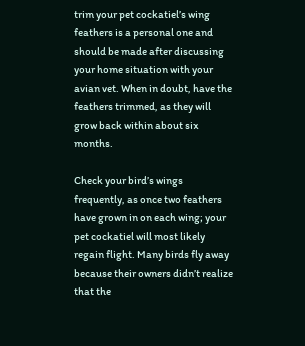trim your pet cockatiel’s wing feathers is a personal one and should be made after discussing your home situation with your avian vet. When in doubt, have the feathers trimmed, as they will grow back within about six months.

Check your bird’s wings frequently, as once two feathers have grown in on each wing; your pet cockatiel will most likely regain flight. Many birds fly away because their owners didn’t realize that the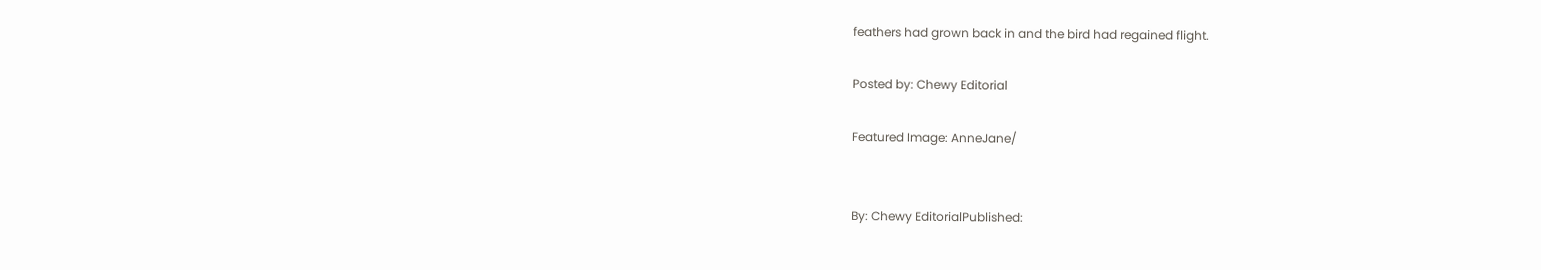feathers had grown back in and the bird had regained flight.

Posted by: Chewy Editorial

Featured Image: AnneJane/


By: Chewy EditorialPublished: